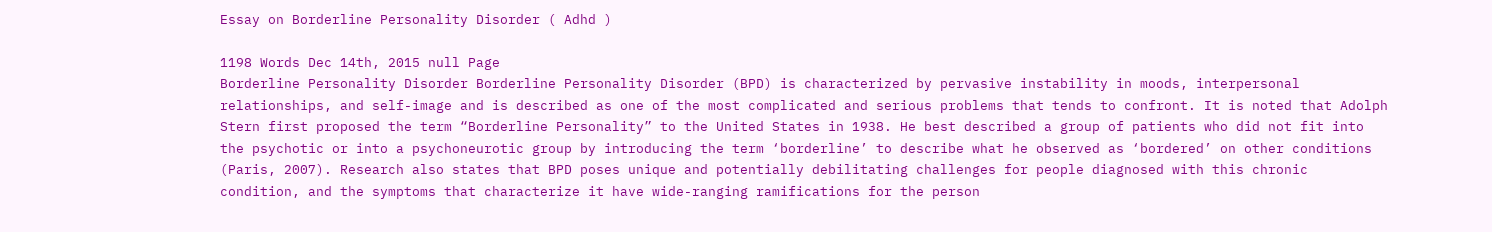Essay on Borderline Personality Disorder ( Adhd )

1198 Words Dec 14th, 2015 null Page
Borderline Personality Disorder Borderline Personality Disorder (BPD) is characterized by pervasive instability in moods, interpersonal relationships, and self-image and is described as one of the most complicated and serious problems that tends to confront. It is noted that Adolph Stern first proposed the term “Borderline Personality” to the United States in 1938. He best described a group of patients who did not fit into the psychotic or into a psychoneurotic group by introducing the term ‘borderline’ to describe what he observed as ‘bordered’ on other conditions (Paris, 2007). Research also states that BPD poses unique and potentially debilitating challenges for people diagnosed with this chronic condition, and the symptoms that characterize it have wide-ranging ramifications for the person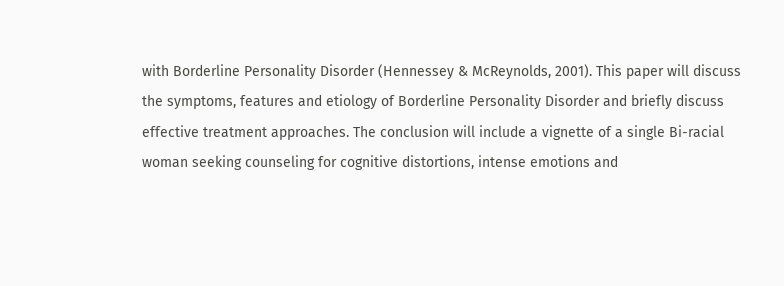with Borderline Personality Disorder (Hennessey & McReynolds, 2001). This paper will discuss the symptoms, features and etiology of Borderline Personality Disorder and briefly discuss effective treatment approaches. The conclusion will include a vignette of a single Bi-racial woman seeking counseling for cognitive distortions, intense emotions and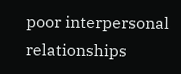poor interpersonal relationships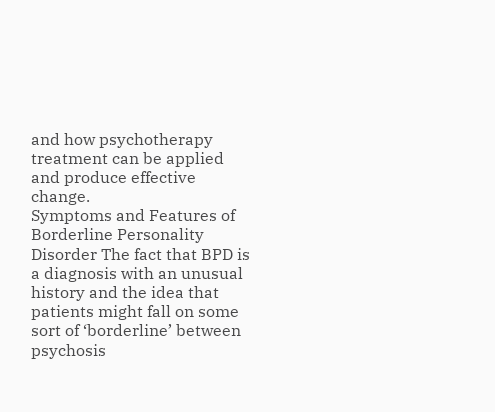and how psychotherapy treatment can be applied and produce effective change.
Symptoms and Features of Borderline Personality Disorder The fact that BPD is a diagnosis with an unusual history and the idea that patients might fall on some sort of ‘borderline’ between psychosis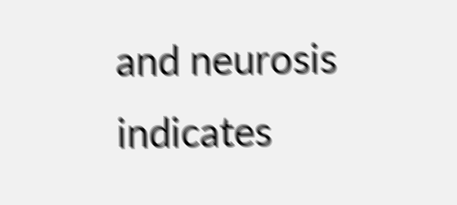and neurosis indicates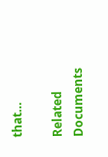that…

Related Documents